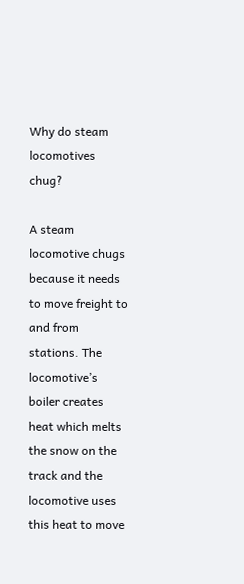Why do steam locomotives chug?

A steam locomotive chugs because it needs to move freight to and from stations. The locomotive’s boiler creates heat which melts the snow on the track and the locomotive uses this heat to move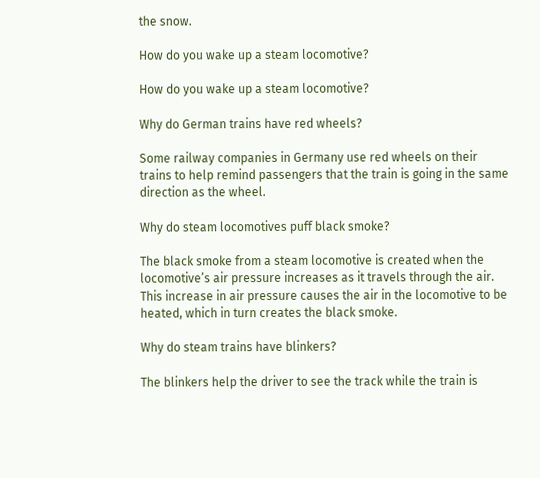the snow.

How do you wake up a steam locomotive?

How do you wake up a steam locomotive?

Why do German trains have red wheels?

Some railway companies in Germany use red wheels on their trains to help remind passengers that the train is going in the same direction as the wheel.

Why do steam locomotives puff black smoke?

The black smoke from a steam locomotive is created when the locomotive’s air pressure increases as it travels through the air. This increase in air pressure causes the air in the locomotive to be heated, which in turn creates the black smoke.

Why do steam trains have blinkers?

The blinkers help the driver to see the track while the train is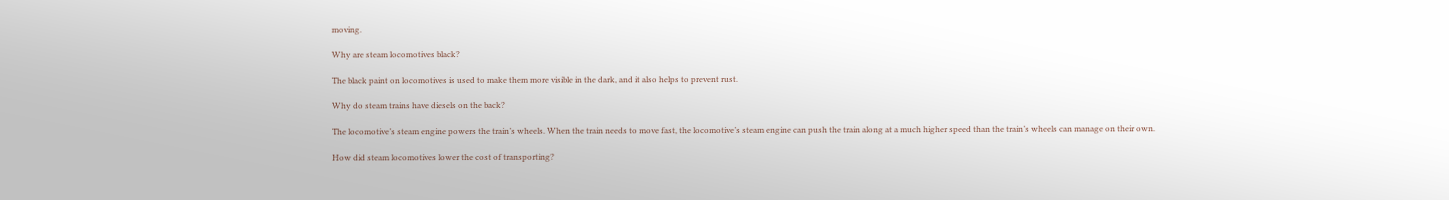moving.

Why are steam locomotives black?

The black paint on locomotives is used to make them more visible in the dark, and it also helps to prevent rust.

Why do steam trains have diesels on the back?

The locomotive’s steam engine powers the train’s wheels. When the train needs to move fast, the locomotive’s steam engine can push the train along at a much higher speed than the train’s wheels can manage on their own.

How did steam locomotives lower the cost of transporting?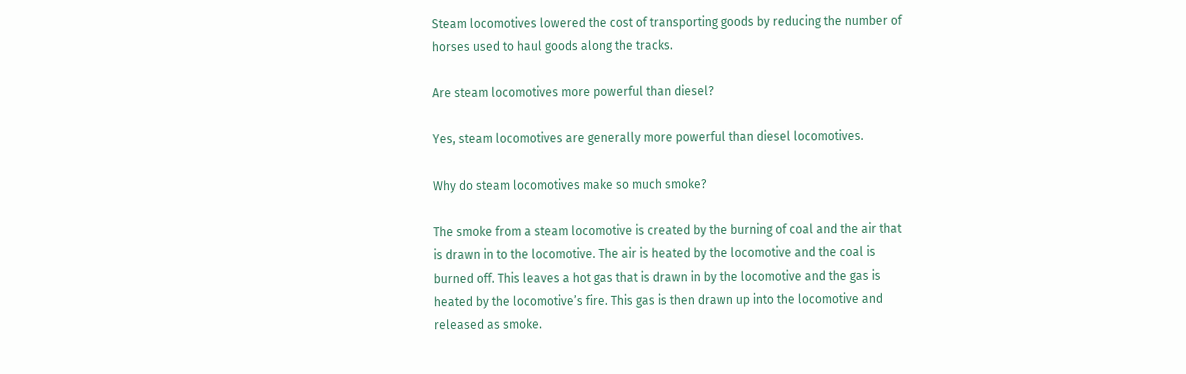Steam locomotives lowered the cost of transporting goods by reducing the number of horses used to haul goods along the tracks.

Are steam locomotives more powerful than diesel?

Yes, steam locomotives are generally more powerful than diesel locomotives.

Why do steam locomotives make so much smoke?

The smoke from a steam locomotive is created by the burning of coal and the air that is drawn in to the locomotive. The air is heated by the locomotive and the coal is burned off. This leaves a hot gas that is drawn in by the locomotive and the gas is heated by the locomotive’s fire. This gas is then drawn up into the locomotive and released as smoke.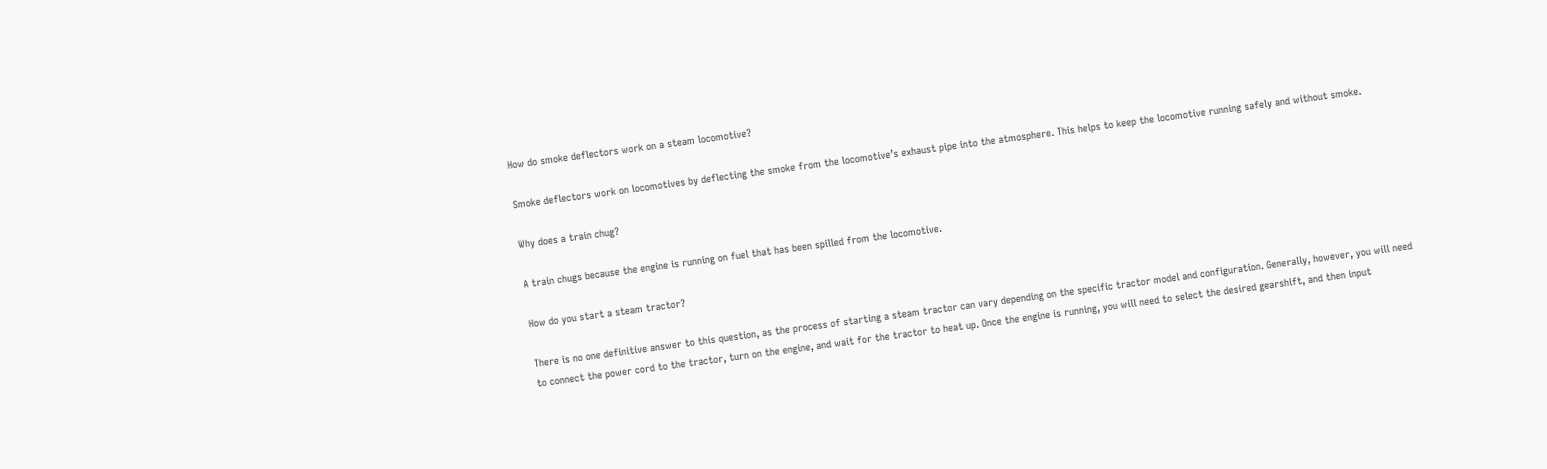How do smoke deflectors work on a steam locomotive?

Smoke deflectors work on locomotives by deflecting the smoke from the locomotive’s exhaust pipe into the atmosphere. This helps to keep the locomotive running safely and without smoke.

Why does a train chug?

A train chugs because the engine is running on fuel that has been spilled from the locomotive.

How do you start a steam tractor?

There is no one definitive answer to this question, as the process of starting a steam tractor can vary depending on the specific tractor model and configuration. Generally, however, you will need to connect the power cord to the tractor, turn on the engine, and wait for the tractor to heat up. Once the engine is running, you will need to select the desired gearshift, and then input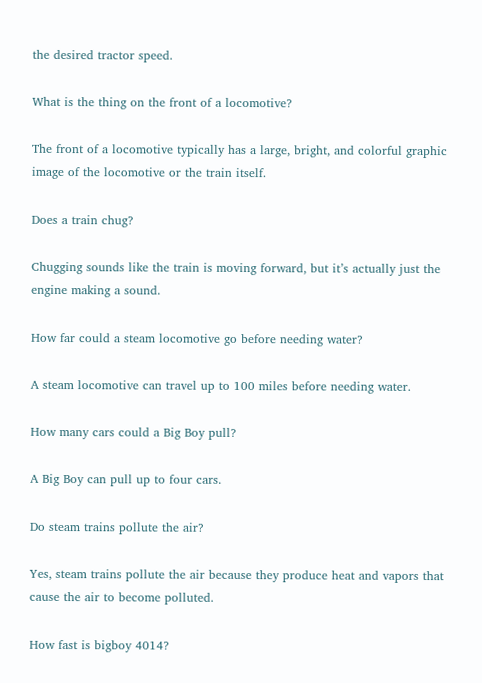the desired tractor speed.

What is the thing on the front of a locomotive?

The front of a locomotive typically has a large, bright, and colorful graphic image of the locomotive or the train itself.

Does a train chug?

Chugging sounds like the train is moving forward, but it’s actually just the engine making a sound.

How far could a steam locomotive go before needing water?

A steam locomotive can travel up to 100 miles before needing water.

How many cars could a Big Boy pull?

A Big Boy can pull up to four cars.

Do steam trains pollute the air?

Yes, steam trains pollute the air because they produce heat and vapors that cause the air to become polluted.

How fast is bigboy 4014?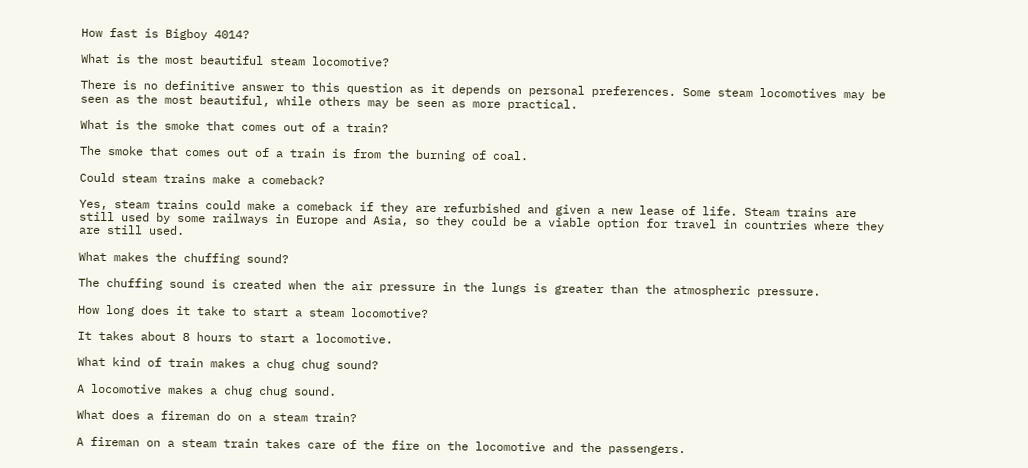How fast is Bigboy 4014?

What is the most beautiful steam locomotive?

There is no definitive answer to this question as it depends on personal preferences. Some steam locomotives may be seen as the most beautiful, while others may be seen as more practical.

What is the smoke that comes out of a train?

The smoke that comes out of a train is from the burning of coal.

Could steam trains make a comeback?

Yes, steam trains could make a comeback if they are refurbished and given a new lease of life. Steam trains are still used by some railways in Europe and Asia, so they could be a viable option for travel in countries where they are still used.

What makes the chuffing sound?

The chuffing sound is created when the air pressure in the lungs is greater than the atmospheric pressure.

How long does it take to start a steam locomotive?

It takes about 8 hours to start a locomotive.

What kind of train makes a chug chug sound?

A locomotive makes a chug chug sound.

What does a fireman do on a steam train?

A fireman on a steam train takes care of the fire on the locomotive and the passengers.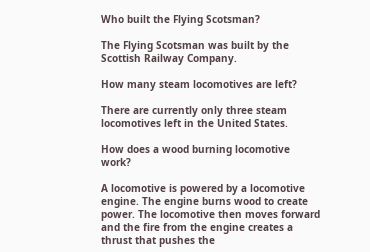Who built the Flying Scotsman?

The Flying Scotsman was built by the Scottish Railway Company.

How many steam locomotives are left?

There are currently only three steam locomotives left in the United States.

How does a wood burning locomotive work?

A locomotive is powered by a locomotive engine. The engine burns wood to create power. The locomotive then moves forward and the fire from the engine creates a thrust that pushes the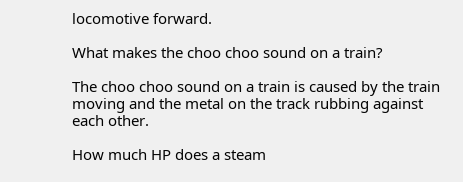locomotive forward.

What makes the choo choo sound on a train?

The choo choo sound on a train is caused by the train moving and the metal on the track rubbing against each other.

How much HP does a steam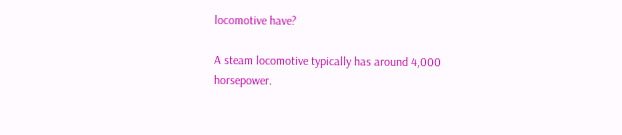locomotive have?

A steam locomotive typically has around 4,000 horsepower.